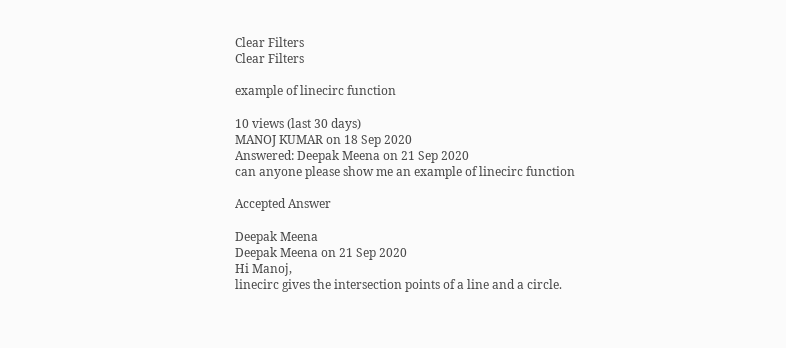Clear Filters
Clear Filters

example of linecirc function

10 views (last 30 days)
MANOJ KUMAR on 18 Sep 2020
Answered: Deepak Meena on 21 Sep 2020
can anyone please show me an example of linecirc function

Accepted Answer

Deepak Meena
Deepak Meena on 21 Sep 2020
Hi Manoj,
linecirc gives the intersection points of a line and a circle.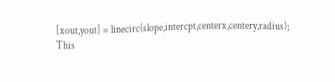[xout,yout] = linecirc(slope,intercpt,centerx,centery,radius);
This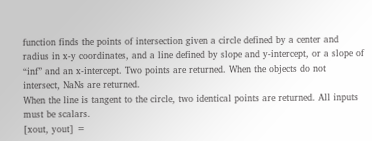function finds the points of intersection given a circle defined by a center and radius in x-y coordinates, and a line defined by slope and y-intercept, or a slope of “inf” and an x-intercept. Two points are returned. When the objects do not intersect, NaNs are returned.
When the line is tangent to the circle, two identical points are returned. All inputs must be scalars.
[xout, yout] =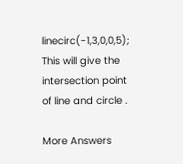linecirc(-1,3,0,0,5);
This will give the intersection point of line and circle .

More Answers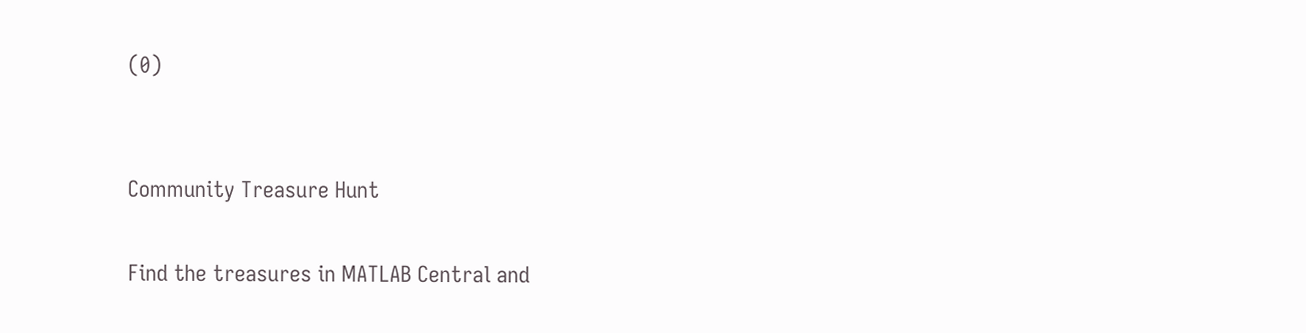(0)


Community Treasure Hunt

Find the treasures in MATLAB Central and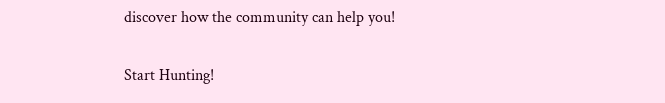discover how the community can help you!

Start Hunting!